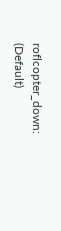roflcopter_down: (Default)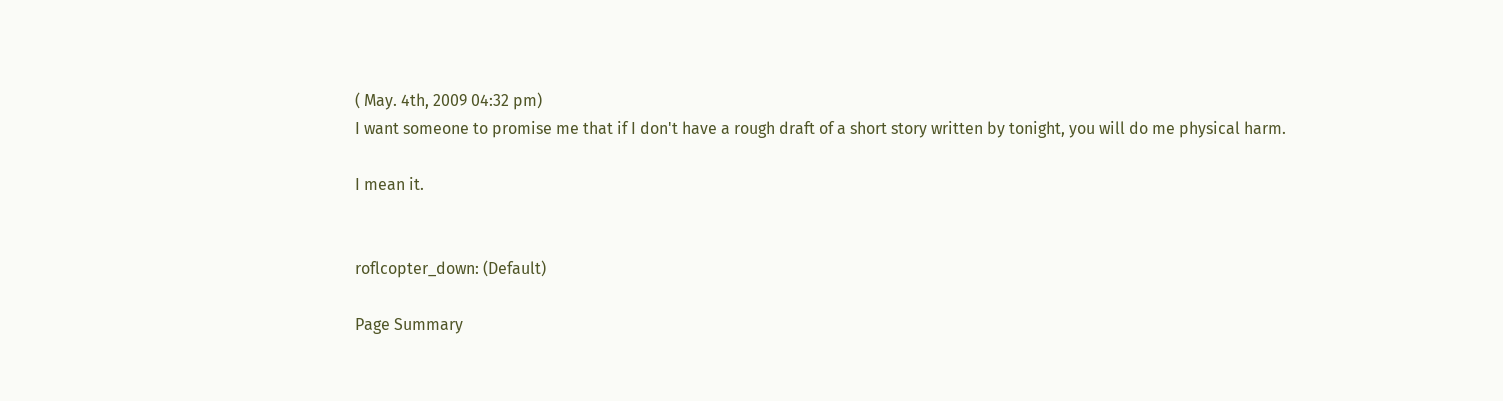( May. 4th, 2009 04:32 pm)
I want someone to promise me that if I don't have a rough draft of a short story written by tonight, you will do me physical harm.

I mean it.


roflcopter_down: (Default)

Page Summary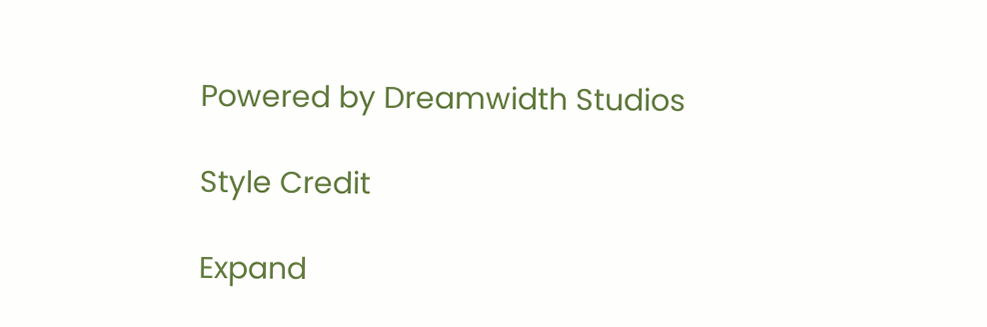Powered by Dreamwidth Studios

Style Credit

Expand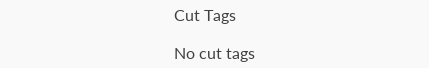Cut Tags

No cut tags